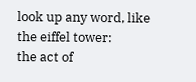look up any word, like the eiffel tower:
the act of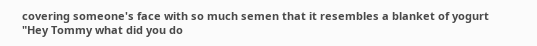covering someone's face with so much semen that it resembles a blanket of yogurt
"Hey Tommy what did you do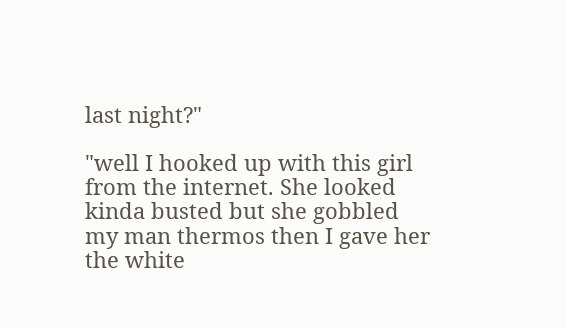last night?"

"well I hooked up with this girl from the internet. She looked kinda busted but she gobbled my man thermos then I gave her the white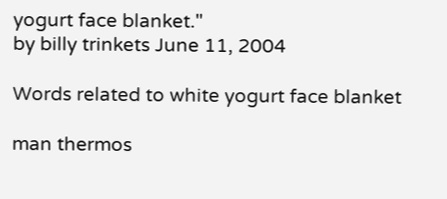yogurt face blanket."
by billy trinkets June 11, 2004

Words related to white yogurt face blanket

man thermos